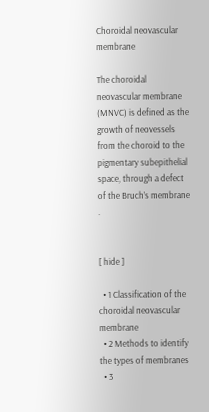Choroidal neovascular membrane

The choroidal neovascular membrane (MNVC) is defined as the growth of neovessels from the choroid to the pigmentary subepithelial space, through a defect of the Bruch’s membrane .


[ hide ]

  • 1 Classification of the choroidal neovascular membrane
  • 2 Methods to identify the types of membranes
  • 3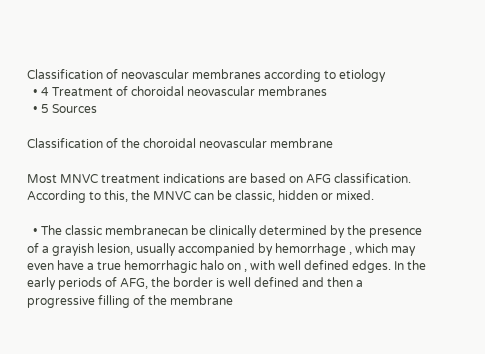Classification of neovascular membranes according to etiology
  • 4 Treatment of choroidal neovascular membranes
  • 5 Sources

Classification of the choroidal neovascular membrane

Most MNVC treatment indications are based on AFG classification. According to this, the MNVC can be classic, hidden or mixed.

  • The classic membranecan be clinically determined by the presence of a grayish lesion, usually accompanied by hemorrhage , which may even have a true hemorrhagic halo on , with well defined edges. In the early periods of AFG, the border is well defined and then a progressive filling of the membrane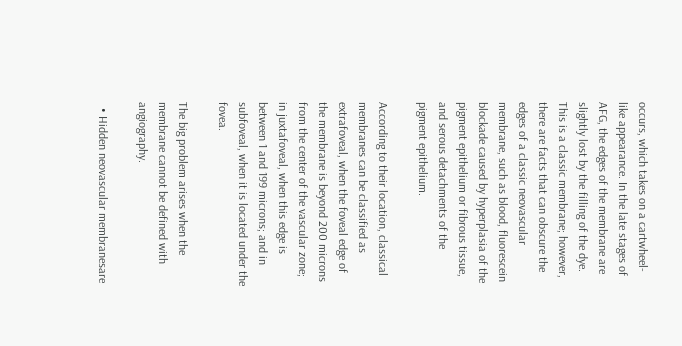occurs, which takes on a cartwheel-like appearance. In the late stages of AFG, the edges of the membrane are slightly lost by the filling of the dye. This is a classic membrane; however, there are facts that can obscure the edges of a classic neovascular membrane, such as blood, fluorescein blockade caused by hyperplasia of the pigment epithelium or fibrous tissue, and serous detachments of the pigment epithelium.

According to their location, classical membranes can be classified as extrafoveal, when the foveal edge of the membrane is beyond 200 microns from the center of the vascular zone; in juxtafoveal, when this edge is between 1 and 199 microns; and in subfoveal, when it is located under the fovea.

The big problem arises when the membrane cannot be defined with angiography.

  • Hidden neovascular membranesare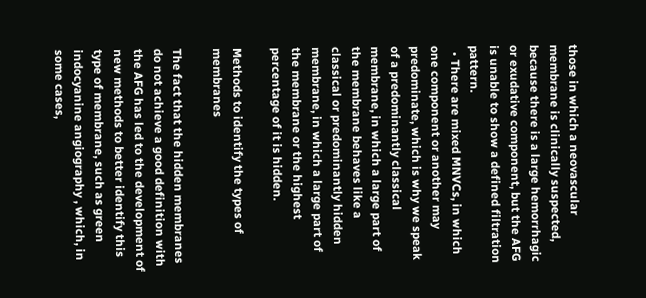those in which a neovascular membrane is clinically suspected, because there is a large hemorrhagic or exudative component, but the AFG is unable to show a defined filtration pattern.
  • There are mixed MNVCs, in which one component or another may predominate, which is why we speak of a predominantly classical membrane, in which a large part of the membrane behaves like a classical or predominantly hidden membrane, in which a large part of the membrane or the highest percentage of it is hidden.

Methods to identify the types of membranes

The fact that the hidden membranes do not achieve a good definition with the AFG has led to the development of new methods to better identify this type of membrane, such as green indocyanine angiography , which, in some cases,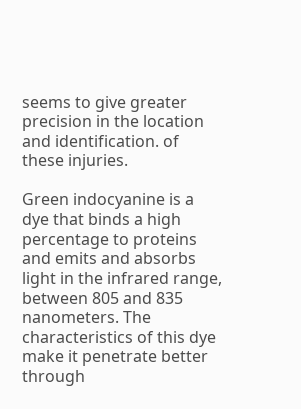seems to give greater precision in the location and identification. of these injuries.

Green indocyanine is a dye that binds a high percentage to proteins and emits and absorbs light in the infrared range, between 805 and 835 nanometers. The characteristics of this dye make it penetrate better through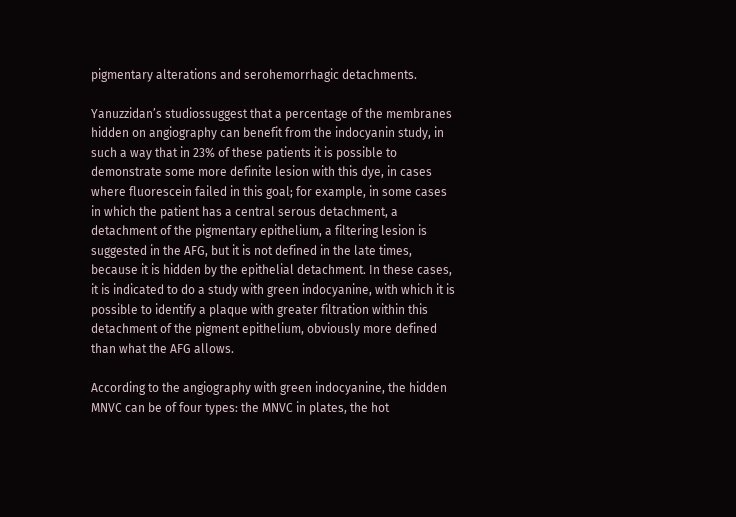pigmentary alterations and serohemorrhagic detachments.

Yanuzzidan’s studiossuggest that a percentage of the membranes hidden on angiography can benefit from the indocyanin study, in such a way that in 23% of these patients it is possible to demonstrate some more definite lesion with this dye, in cases where fluorescein failed in this goal; for example, in some cases in which the patient has a central serous detachment, a detachment of the pigmentary epithelium, a filtering lesion is suggested in the AFG, but it is not defined in the late times, because it is hidden by the epithelial detachment. In these cases, it is indicated to do a study with green indocyanine, with which it is possible to identify a plaque with greater filtration within this detachment of the pigment epithelium, obviously more defined than what the AFG allows.

According to the angiography with green indocyanine, the hidden MNVC can be of four types: the MNVC in plates, the hot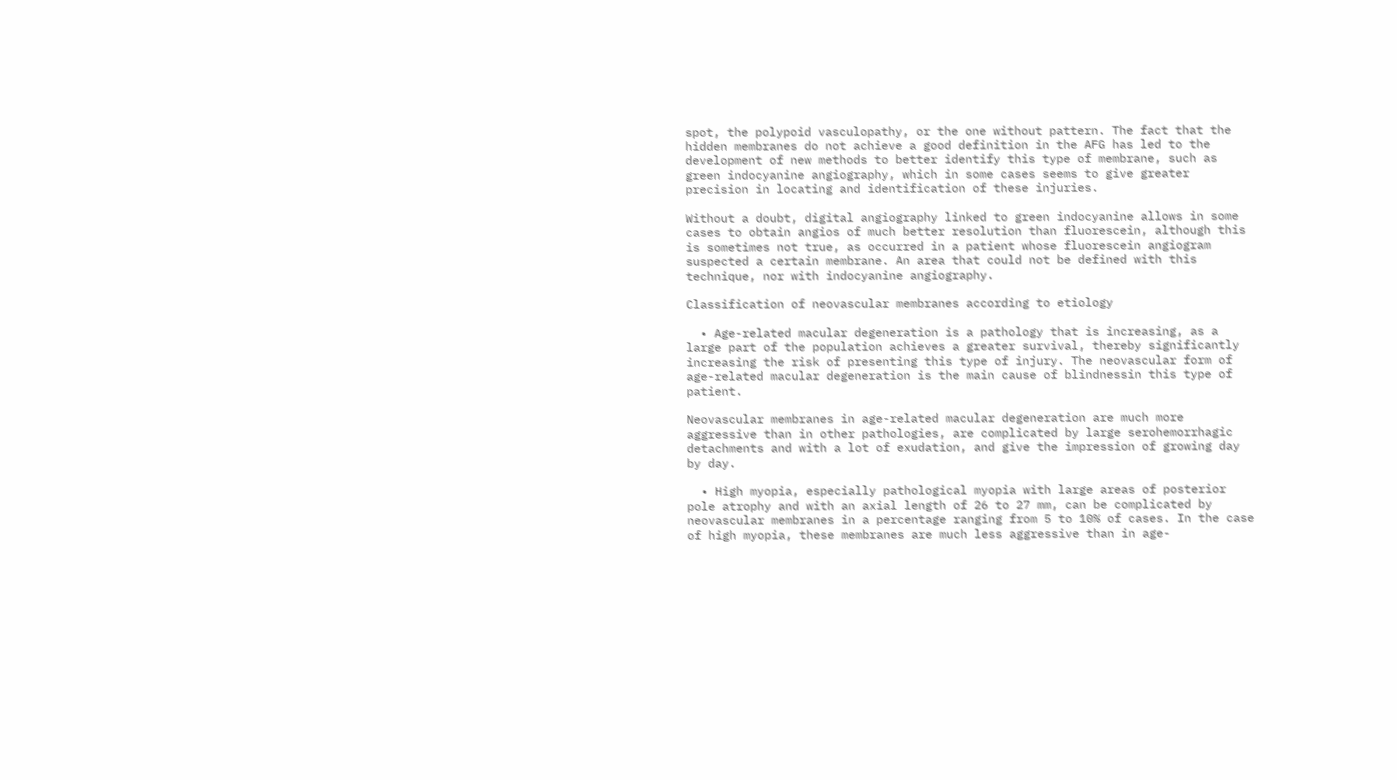spot, the polypoid vasculopathy, or the one without pattern. The fact that the hidden membranes do not achieve a good definition in the AFG has led to the development of new methods to better identify this type of membrane, such as green indocyanine angiography, which in some cases seems to give greater precision in locating and identification of these injuries.

Without a doubt, digital angiography linked to green indocyanine allows in some cases to obtain angios of much better resolution than fluorescein, although this is sometimes not true, as occurred in a patient whose fluorescein angiogram suspected a certain membrane. An area that could not be defined with this technique, nor with indocyanine angiography.

Classification of neovascular membranes according to etiology

  • Age-related macular degeneration is a pathology that is increasing, as a large part of the population achieves a greater survival, thereby significantly increasing the risk of presenting this type of injury. The neovascular form of age-related macular degeneration is the main cause of blindnessin this type of patient.

Neovascular membranes in age-related macular degeneration are much more aggressive than in other pathologies, are complicated by large serohemorrhagic detachments and with a lot of exudation, and give the impression of growing day by day.

  • High myopia, especially pathological myopia with large areas of posterior pole atrophy and with an axial length of 26 to 27 mm, can be complicated by neovascular membranes in a percentage ranging from 5 to 10% of cases. In the case of high myopia, these membranes are much less aggressive than in age-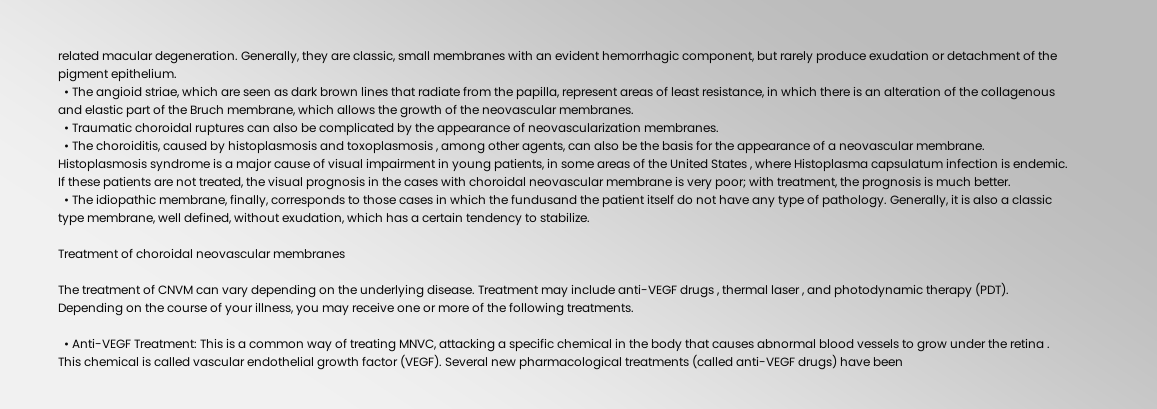related macular degeneration. Generally, they are classic, small membranes with an evident hemorrhagic component, but rarely produce exudation or detachment of the pigment epithelium.
  • The angioid striae, which are seen as dark brown lines that radiate from the papilla, represent areas of least resistance, in which there is an alteration of the collagenous and elastic part of the Bruch membrane, which allows the growth of the neovascular membranes.
  • Traumatic choroidal ruptures can also be complicated by the appearance of neovascularization membranes.
  • The choroiditis, caused by histoplasmosis and toxoplasmosis , among other agents, can also be the basis for the appearance of a neovascular membrane. Histoplasmosis syndrome is a major cause of visual impairment in young patients, in some areas of the United States , where Histoplasma capsulatum infection is endemic. If these patients are not treated, the visual prognosis in the cases with choroidal neovascular membrane is very poor; with treatment, the prognosis is much better.
  • The idiopathic membrane, finally, corresponds to those cases in which the fundusand the patient itself do not have any type of pathology. Generally, it is also a classic type membrane, well defined, without exudation, which has a certain tendency to stabilize.

Treatment of choroidal neovascular membranes

The treatment of CNVM can vary depending on the underlying disease. Treatment may include anti-VEGF drugs , thermal laser , and photodynamic therapy (PDT). Depending on the course of your illness, you may receive one or more of the following treatments.

  • Anti-VEGF Treatment: This is a common way of treating MNVC, attacking a specific chemical in the body that causes abnormal blood vessels to grow under the retina . This chemical is called vascular endothelial growth factor (VEGF). Several new pharmacological treatments (called anti-VEGF drugs) have been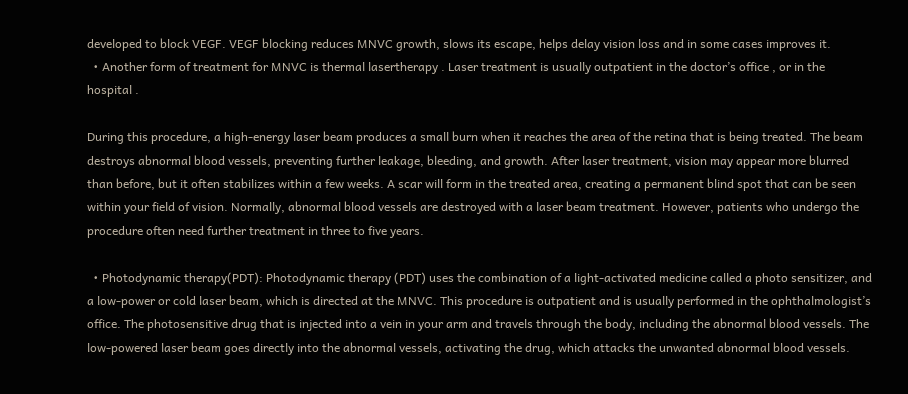developed to block VEGF. VEGF blocking reduces MNVC growth, slows its escape, helps delay vision loss and in some cases improves it.
  • Another form of treatment for MNVC is thermal lasertherapy . Laser treatment is usually outpatient in the doctor’s office , or in the hospital .

During this procedure, a high-energy laser beam produces a small burn when it reaches the area of the retina that is being treated. The beam destroys abnormal blood vessels, preventing further leakage, bleeding, and growth. After laser treatment, vision may appear more blurred than before, but it often stabilizes within a few weeks. A scar will form in the treated area, creating a permanent blind spot that can be seen within your field of vision. Normally, abnormal blood vessels are destroyed with a laser beam treatment. However, patients who undergo the procedure often need further treatment in three to five years.

  • Photodynamic therapy(PDT): Photodynamic therapy (PDT) uses the combination of a light-activated medicine called a photo sensitizer, and a low-power or cold laser beam, which is directed at the MNVC. This procedure is outpatient and is usually performed in the ophthalmologist’s office. The photosensitive drug that is injected into a vein in your arm and travels through the body, including the abnormal blood vessels. The low-powered laser beam goes directly into the abnormal vessels, activating the drug, which attacks the unwanted abnormal blood vessels.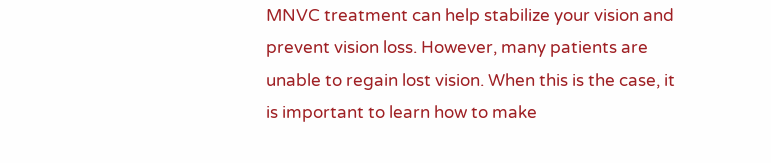MNVC treatment can help stabilize your vision and prevent vision loss. However, many patients are unable to regain lost vision. When this is the case, it is important to learn how to make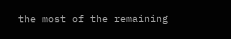the most of the remaining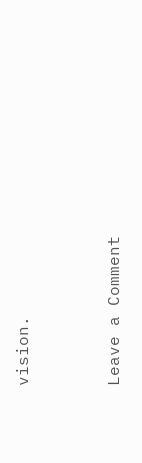vision.


Leave a Comment